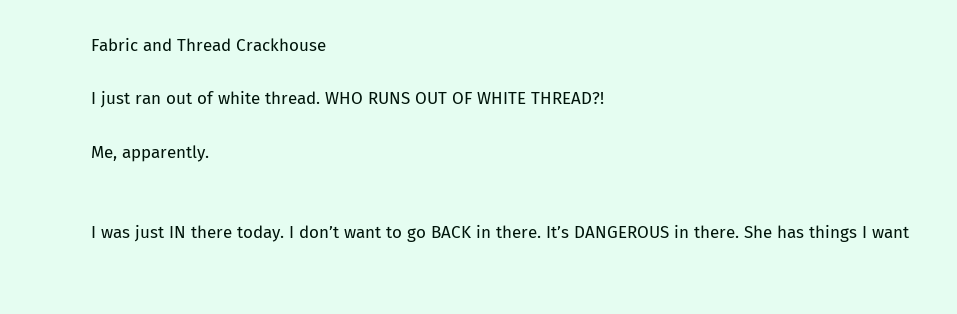Fabric and Thread Crackhouse

I just ran out of white thread. WHO RUNS OUT OF WHITE THREAD?!

Me, apparently.


I was just IN there today. I don’t want to go BACK in there. It’s DANGEROUS in there. She has things I want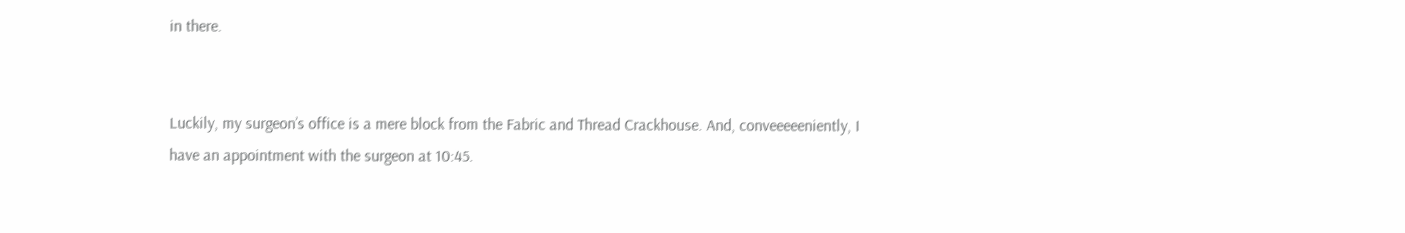in there.


Luckily, my surgeon’s office is a mere block from the Fabric and Thread Crackhouse. And, conveeeeeniently, I have an appointment with the surgeon at 10:45.